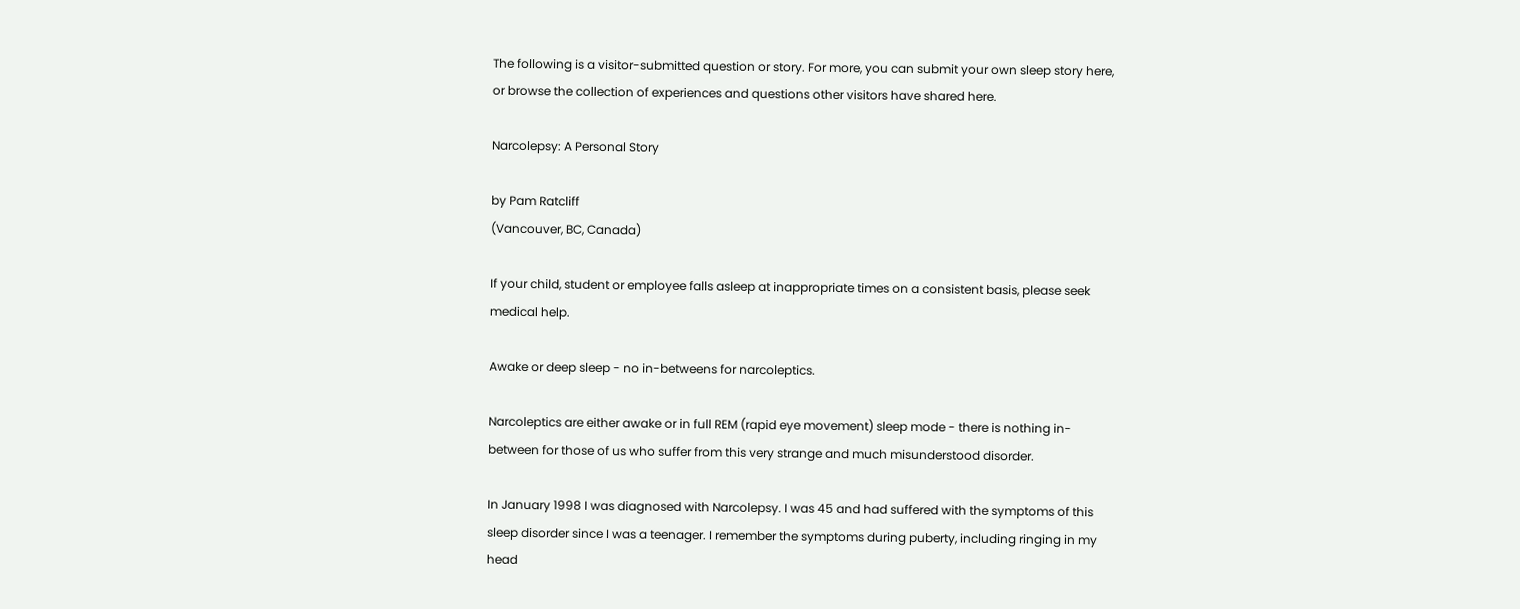The following is a visitor-submitted question or story. For more, you can submit your own sleep story here, or browse the collection of experiences and questions other visitors have shared here.

Narcolepsy: A Personal Story

by Pam Ratcliff
(Vancouver, BC, Canada)

If your child, student or employee falls asleep at inappropriate times on a consistent basis, please seek medical help.

Awake or deep sleep - no in-betweens for narcoleptics.

Narcoleptics are either awake or in full REM (rapid eye movement) sleep mode - there is nothing in-between for those of us who suffer from this very strange and much misunderstood disorder.

In January 1998 I was diagnosed with Narcolepsy. I was 45 and had suffered with the symptoms of this sleep disorder since I was a teenager. I remember the symptoms during puberty, including ringing in my head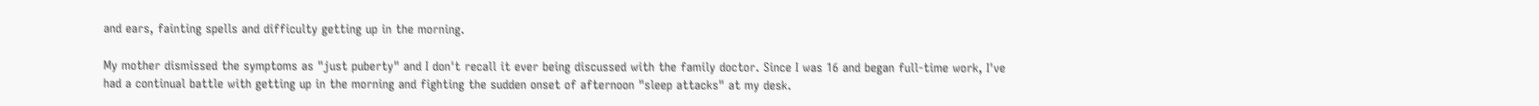and ears, fainting spells and difficulty getting up in the morning.

My mother dismissed the symptoms as "just puberty" and I don't recall it ever being discussed with the family doctor. Since I was 16 and began full-time work, I've had a continual battle with getting up in the morning and fighting the sudden onset of afternoon "sleep attacks" at my desk.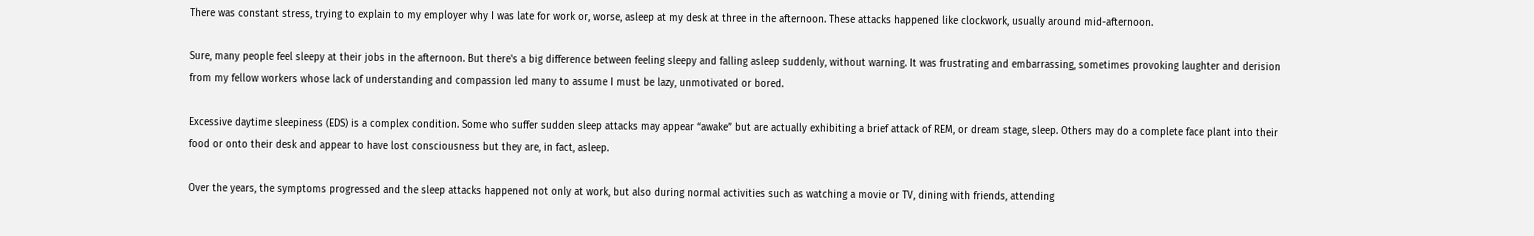There was constant stress, trying to explain to my employer why I was late for work or, worse, asleep at my desk at three in the afternoon. These attacks happened like clockwork, usually around mid-afternoon.

Sure, many people feel sleepy at their jobs in the afternoon. But there's a big difference between feeling sleepy and falling asleep suddenly, without warning. It was frustrating and embarrassing, sometimes provoking laughter and derision from my fellow workers whose lack of understanding and compassion led many to assume I must be lazy, unmotivated or bored.

Excessive daytime sleepiness (EDS) is a complex condition. Some who suffer sudden sleep attacks may appear “awake” but are actually exhibiting a brief attack of REM, or dream stage, sleep. Others may do a complete face plant into their food or onto their desk and appear to have lost consciousness but they are, in fact, asleep.

Over the years, the symptoms progressed and the sleep attacks happened not only at work, but also during normal activities such as watching a movie or TV, dining with friends, attending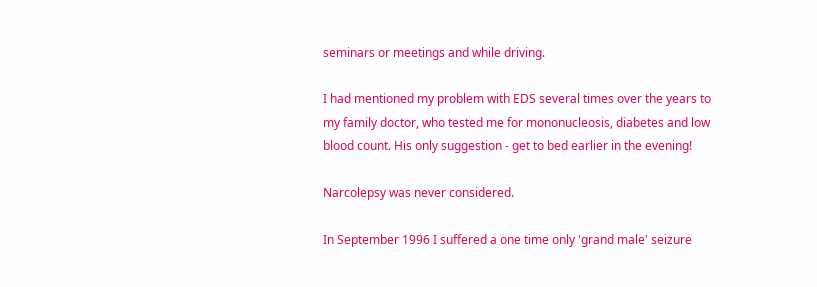seminars or meetings and while driving.

I had mentioned my problem with EDS several times over the years to my family doctor, who tested me for mononucleosis, diabetes and low blood count. His only suggestion - get to bed earlier in the evening!

Narcolepsy was never considered.

In September 1996 I suffered a one time only 'grand male' seizure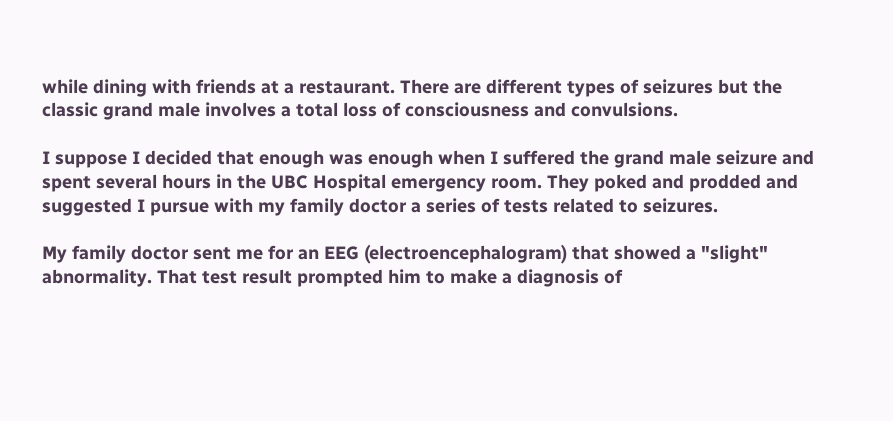while dining with friends at a restaurant. There are different types of seizures but the classic grand male involves a total loss of consciousness and convulsions.

I suppose I decided that enough was enough when I suffered the grand male seizure and spent several hours in the UBC Hospital emergency room. They poked and prodded and suggested I pursue with my family doctor a series of tests related to seizures.

My family doctor sent me for an EEG (electroencephalogram) that showed a "slight" abnormality. That test result prompted him to make a diagnosis of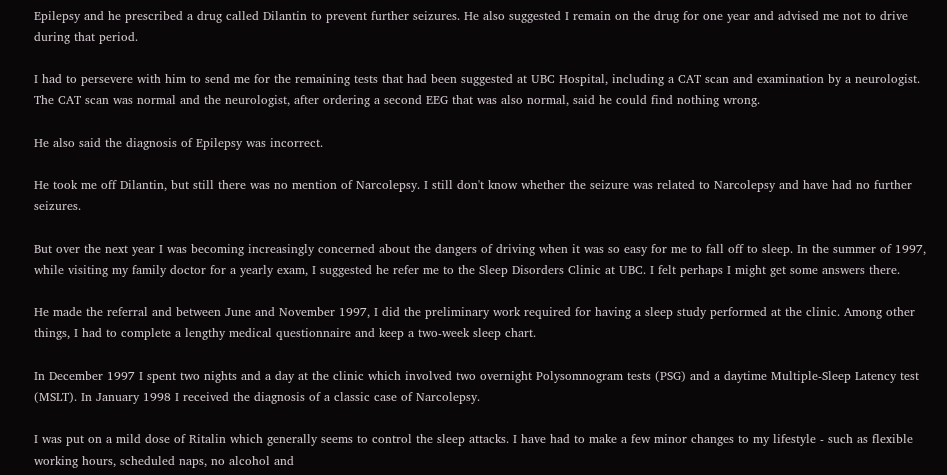Epilepsy and he prescribed a drug called Dilantin to prevent further seizures. He also suggested I remain on the drug for one year and advised me not to drive during that period.

I had to persevere with him to send me for the remaining tests that had been suggested at UBC Hospital, including a CAT scan and examination by a neurologist. The CAT scan was normal and the neurologist, after ordering a second EEG that was also normal, said he could find nothing wrong.

He also said the diagnosis of Epilepsy was incorrect.

He took me off Dilantin, but still there was no mention of Narcolepsy. I still don't know whether the seizure was related to Narcolepsy and have had no further seizures.

But over the next year I was becoming increasingly concerned about the dangers of driving when it was so easy for me to fall off to sleep. In the summer of 1997, while visiting my family doctor for a yearly exam, I suggested he refer me to the Sleep Disorders Clinic at UBC. I felt perhaps I might get some answers there.

He made the referral and between June and November 1997, I did the preliminary work required for having a sleep study performed at the clinic. Among other things, I had to complete a lengthy medical questionnaire and keep a two-week sleep chart.

In December 1997 I spent two nights and a day at the clinic which involved two overnight Polysomnogram tests (PSG) and a daytime Multiple-Sleep Latency test (MSLT). In January 1998 I received the diagnosis of a classic case of Narcolepsy.

I was put on a mild dose of Ritalin which generally seems to control the sleep attacks. I have had to make a few minor changes to my lifestyle - such as flexible working hours, scheduled naps, no alcohol and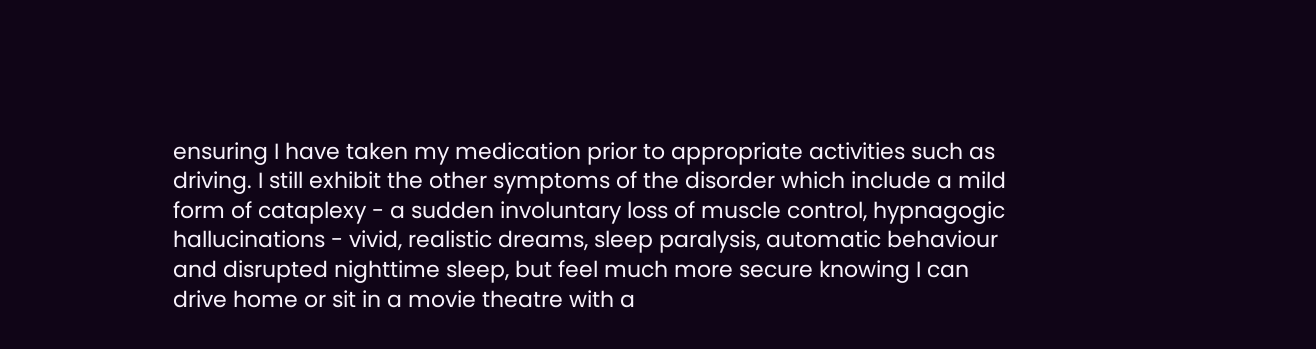ensuring I have taken my medication prior to appropriate activities such as driving. I still exhibit the other symptoms of the disorder which include a mild form of cataplexy - a sudden involuntary loss of muscle control, hypnagogic hallucinations - vivid, realistic dreams, sleep paralysis, automatic behaviour and disrupted nighttime sleep, but feel much more secure knowing I can drive home or sit in a movie theatre with a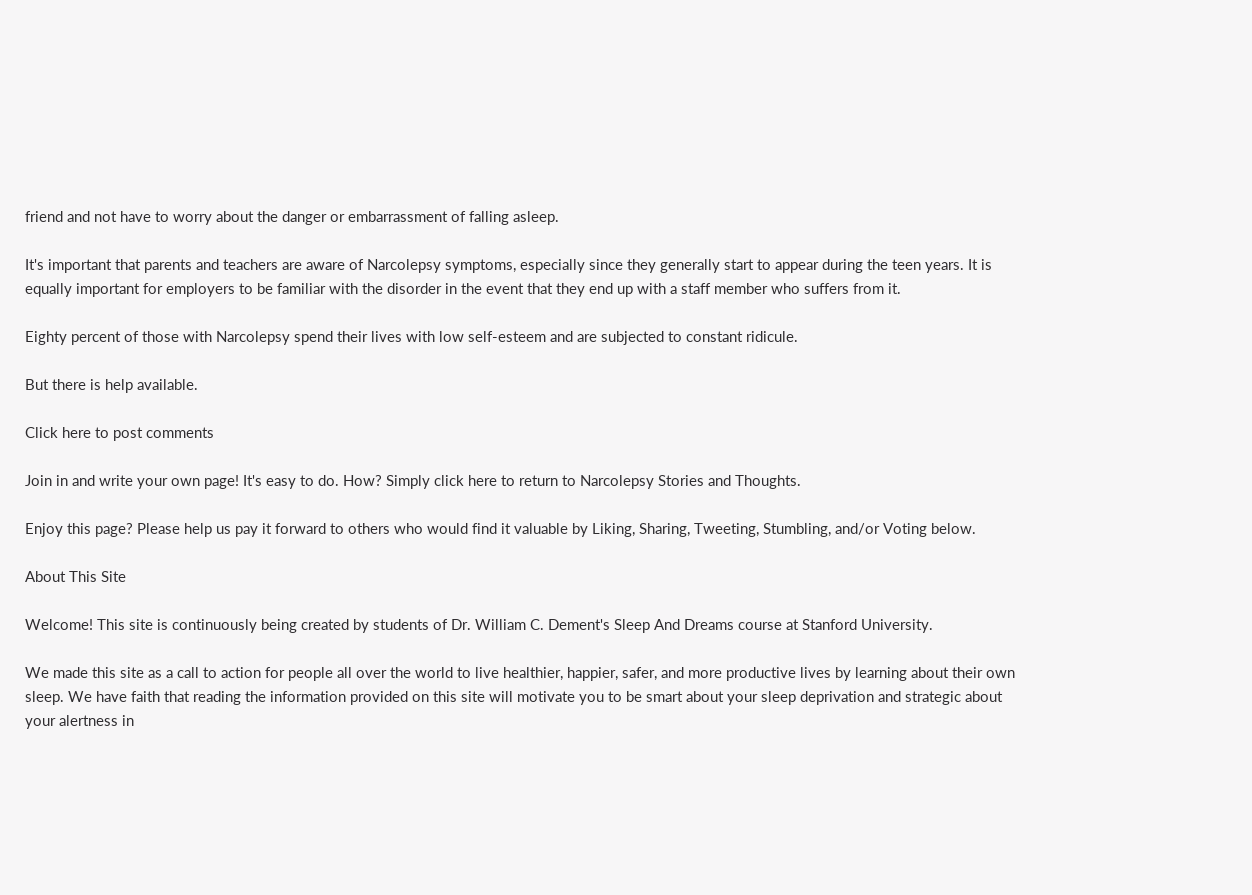friend and not have to worry about the danger or embarrassment of falling asleep.

It's important that parents and teachers are aware of Narcolepsy symptoms, especially since they generally start to appear during the teen years. It is equally important for employers to be familiar with the disorder in the event that they end up with a staff member who suffers from it.

Eighty percent of those with Narcolepsy spend their lives with low self-esteem and are subjected to constant ridicule.

But there is help available.

Click here to post comments

Join in and write your own page! It's easy to do. How? Simply click here to return to Narcolepsy Stories and Thoughts.

Enjoy this page? Please help us pay it forward to others who would find it valuable by Liking, Sharing, Tweeting, Stumbling, and/or Voting below.

About This Site

Welcome! This site is continuously being created by students of Dr. William C. Dement's Sleep And Dreams course at Stanford University.

We made this site as a call to action for people all over the world to live healthier, happier, safer, and more productive lives by learning about their own sleep. We have faith that reading the information provided on this site will motivate you to be smart about your sleep deprivation and strategic about your alertness in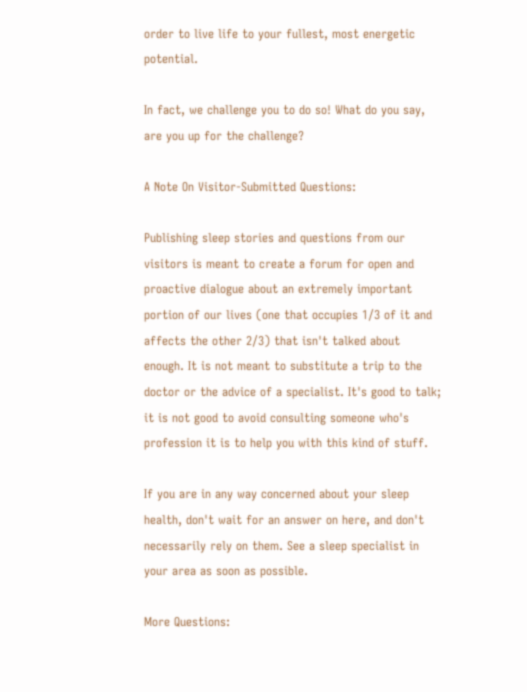order to live life to your fullest, most energetic potential.

In fact, we challenge you to do so! What do you say, are you up for the challenge?

A Note On Visitor-Submitted Questions:

Publishing sleep stories and questions from our visitors is meant to create a forum for open and proactive dialogue about an extremely important portion of our lives (one that occupies 1/3 of it and affects the other 2/3) that isn't talked about enough. It is not meant to substitute a trip to the doctor or the advice of a specialist. It's good to talk; it is not good to avoid consulting someone who's profession it is to help you with this kind of stuff.

If you are in any way concerned about your sleep health, don't wait for an answer on here, and don't necessarily rely on them. See a sleep specialist in your area as soon as possible.

More Questions: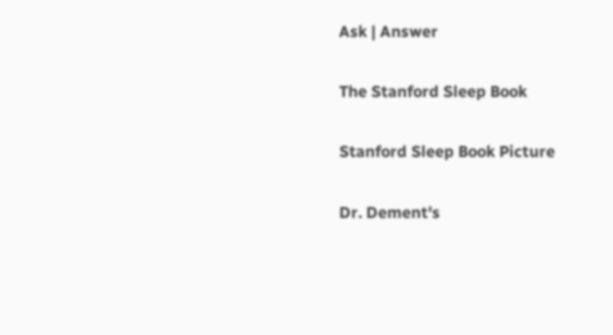Ask | Answer

The Stanford Sleep Book

Stanford Sleep Book Picture

Dr. Dement's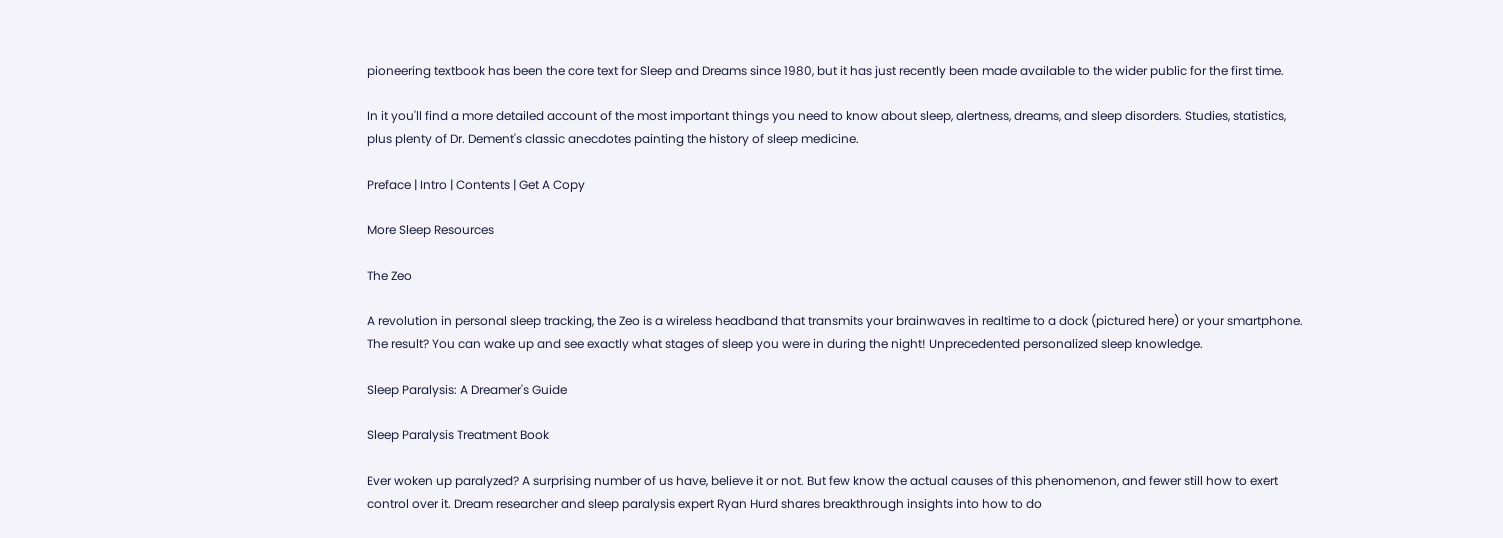pioneering textbook has been the core text for Sleep and Dreams since 1980, but it has just recently been made available to the wider public for the first time.

In it you'll find a more detailed account of the most important things you need to know about sleep, alertness, dreams, and sleep disorders. Studies, statistics, plus plenty of Dr. Dement's classic anecdotes painting the history of sleep medicine.

Preface | Intro | Contents | Get A Copy

More Sleep Resources

The Zeo

A revolution in personal sleep tracking, the Zeo is a wireless headband that transmits your brainwaves in realtime to a dock (pictured here) or your smartphone. The result? You can wake up and see exactly what stages of sleep you were in during the night! Unprecedented personalized sleep knowledge.

Sleep Paralysis: A Dreamer's Guide

Sleep Paralysis Treatment Book

Ever woken up paralyzed? A surprising number of us have, believe it or not. But few know the actual causes of this phenomenon, and fewer still how to exert control over it. Dream researcher and sleep paralysis expert Ryan Hurd shares breakthrough insights into how to do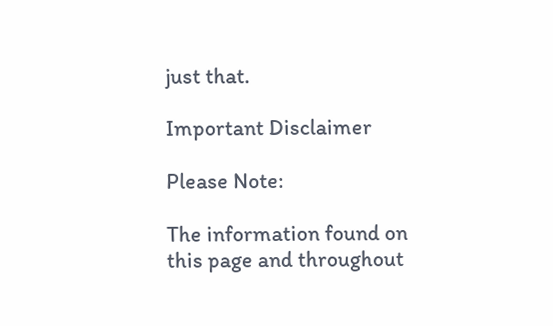just that.

Important Disclaimer

Please Note:

The information found on this page and throughout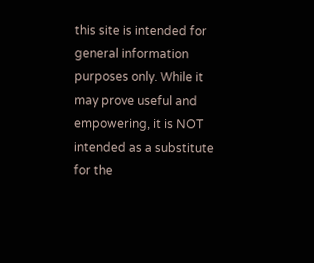this site is intended for general information purposes only. While it may prove useful and empowering, it is NOT intended as a substitute for the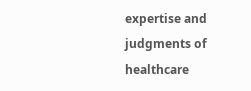expertise and judgments of healthcare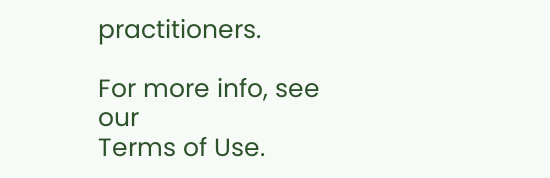practitioners.

For more info, see our
Terms of Use.